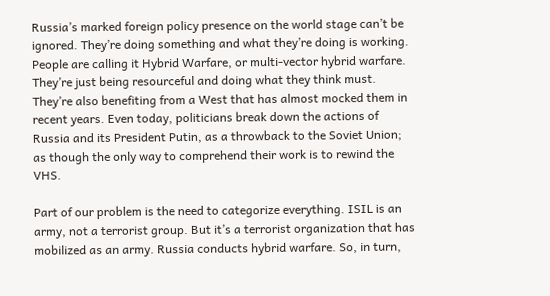Russia’s marked foreign policy presence on the world stage can’t be ignored. They’re doing something and what they’re doing is working. People are calling it Hybrid Warfare, or multi-vector hybrid warfare. They’re just being resourceful and doing what they think must. They’re also benefiting from a West that has almost mocked them in recent years. Even today, politicians break down the actions of Russia and its President Putin, as a throwback to the Soviet Union; as though the only way to comprehend their work is to rewind the VHS.

Part of our problem is the need to categorize everything. ISIL is an army, not a terrorist group. But it’s a terrorist organization that has mobilized as an army. Russia conducts hybrid warfare. So, in turn,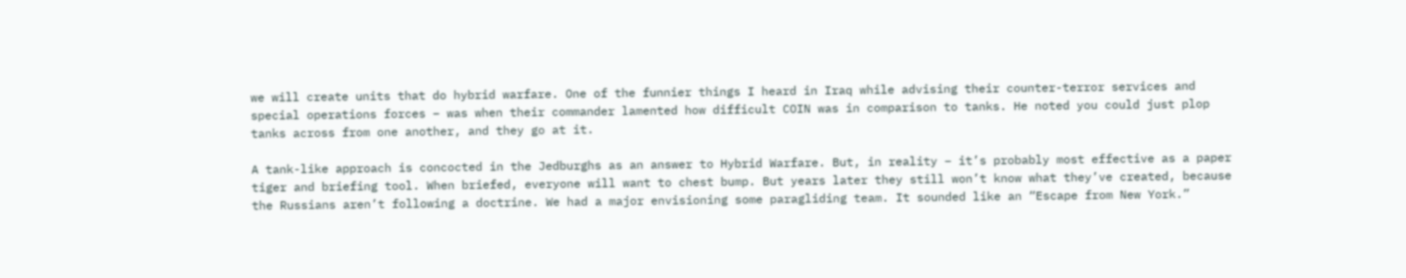we will create units that do hybrid warfare. One of the funnier things I heard in Iraq while advising their counter-terror services and special operations forces – was when their commander lamented how difficult COIN was in comparison to tanks. He noted you could just plop tanks across from one another, and they go at it.

A tank-like approach is concocted in the Jedburghs as an answer to Hybrid Warfare. But, in reality – it’s probably most effective as a paper tiger and briefing tool. When briefed, everyone will want to chest bump. But years later they still won’t know what they’ve created, because the Russians aren’t following a doctrine. We had a major envisioning some paragliding team. It sounded like an “Escape from New York.”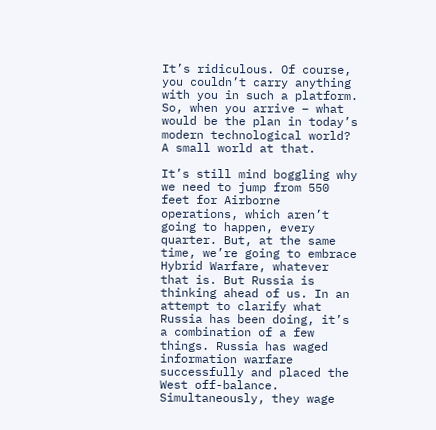It’s ridiculous. Of course, you couldn’t carry anything with you in such a platform. So, when you arrive – what would be the plan in today’s modern technological world? A small world at that.

It’s still mind boggling why we need to jump from 550 feet for Airborne operations, which aren’t going to happen, every quarter. But, at the same time, we’re going to embrace Hybrid Warfare, whatever that is. But Russia is thinking ahead of us. In an attempt to clarify what Russia has been doing, it’s a combination of a few things. Russia has waged information warfare successfully and placed the West off-balance. Simultaneously, they wage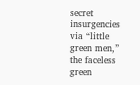secret insurgencies via “little green men,” the faceless green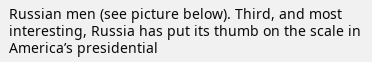Russian men (see picture below). Third, and most interesting, Russia has put its thumb on the scale in America’s presidential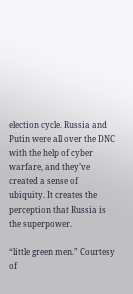election cycle. Russia and Putin were all over the DNC with the help of cyber warfare, and they’ve created a sense of ubiquity. It creates the perception that Russia is the superpower.

“little green men.” Courtesy of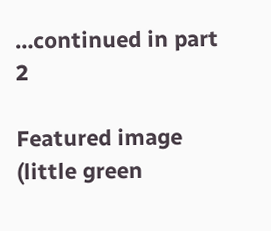…continued in part 2

Featured image (little green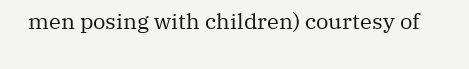men posing with children) courtesy of